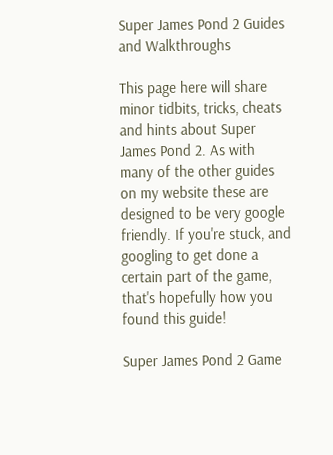Super James Pond 2 Guides and Walkthroughs

This page here will share minor tidbits, tricks, cheats and hints about Super James Pond 2. As with many of the other guides on my website these are designed to be very google friendly. If you're stuck, and googling to get done a certain part of the game, that's hopefully how you found this guide!

Super James Pond 2 Game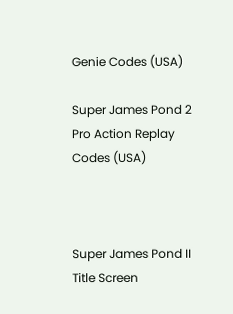Genie Codes (USA)

Super James Pond 2 Pro Action Replay Codes (USA)



Super James Pond II Title Screen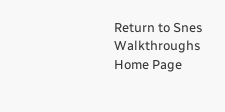Return to Snes Walkthroughs Home Page